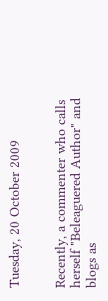Tuesday, 20 October 2009


Recently, a commenter who calls herself "Beleaguered Author" and blogs as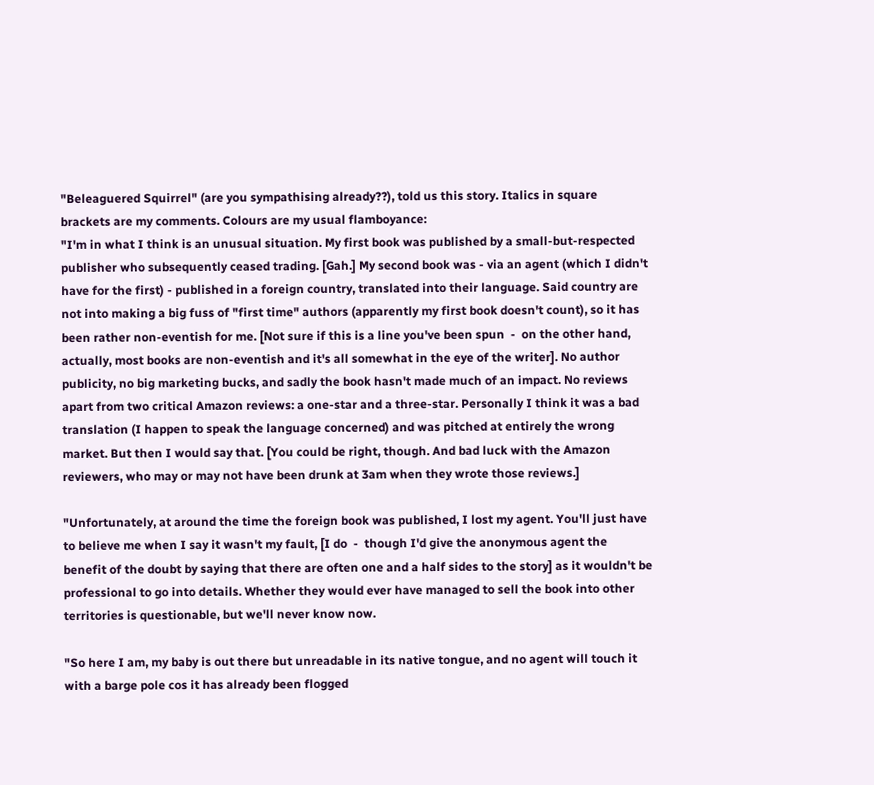"Beleaguered Squirrel" (are you sympathising already??), told us this story. Italics in square brackets are my comments. Colours are my usual flamboyance:
"I'm in what I think is an unusual situation. My first book was published by a small-but-respected publisher who subsequently ceased trading. [Gah.] My second book was - via an agent (which I didn't have for the first) - published in a foreign country, translated into their language. Said country are not into making a big fuss of "first time" authors (apparently my first book doesn't count), so it has been rather non-eventish for me. [Not sure if this is a line you've been spun  -  on the other hand, actually, most books are non-eventish and it's all somewhat in the eye of the writer]. No author publicity, no big marketing bucks, and sadly the book hasn't made much of an impact. No reviews apart from two critical Amazon reviews: a one-star and a three-star. Personally I think it was a bad translation (I happen to speak the language concerned) and was pitched at entirely the wrong market. But then I would say that. [You could be right, though. And bad luck with the Amazon reviewers, who may or may not have been drunk at 3am when they wrote those reviews.]

"Unfortunately, at around the time the foreign book was published, I lost my agent. You'll just have to believe me when I say it wasn't my fault, [I do  -  though I'd give the anonymous agent the benefit of the doubt by saying that there are often one and a half sides to the story] as it wouldn't be professional to go into details. Whether they would ever have managed to sell the book into other territories is questionable, but we'll never know now.

"So here I am, my baby is out there but unreadable in its native tongue, and no agent will touch it with a barge pole cos it has already been flogged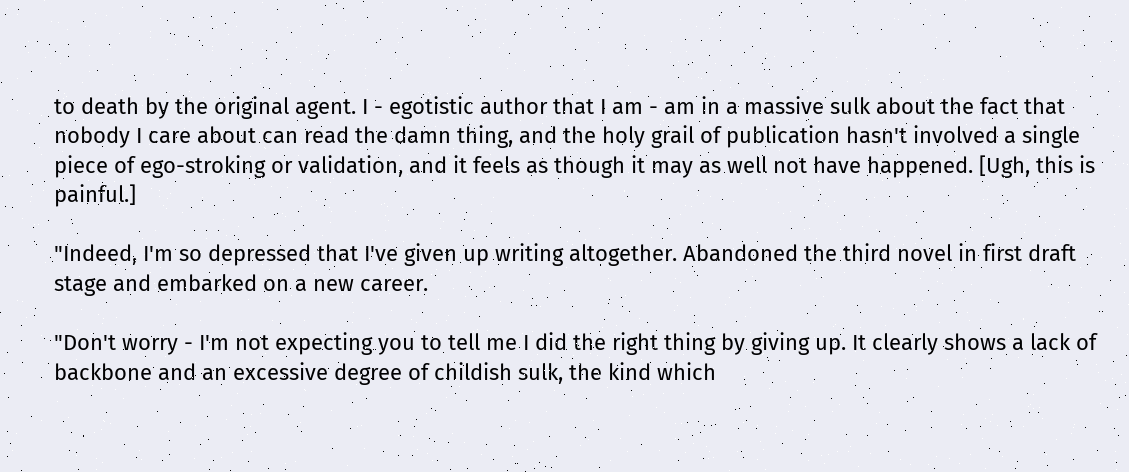to death by the original agent. I - egotistic author that I am - am in a massive sulk about the fact that nobody I care about can read the damn thing, and the holy grail of publication hasn't involved a single piece of ego-stroking or validation, and it feels as though it may as well not have happened. [Ugh, this is painful.]

"Indeed, I'm so depressed that I've given up writing altogether. Abandoned the third novel in first draft stage and embarked on a new career.

"Don't worry - I'm not expecting you to tell me I did the right thing by giving up. It clearly shows a lack of backbone and an excessive degree of childish sulk, the kind which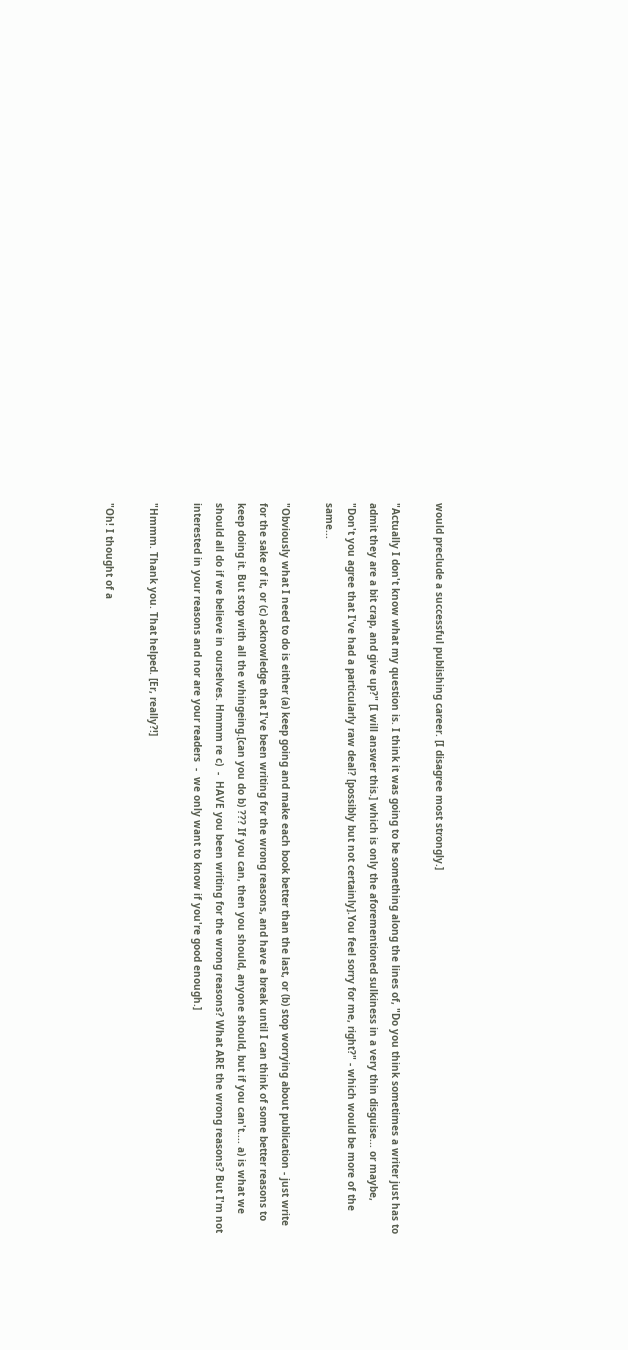would preclude a successful publishing career. [I disagree most strongly.]

"Actually I don't know what my question is. I think it was going to be something along the lines of, "Do you think sometimes a writer just has to admit they are a bit crap, and give up?" [I will answer this.] which is only the aforementioned sulkiness in a very thin disguise... or maybe, "Don't you agree that I've had a particularly raw deal? [possibly but not certainly].You feel sorry for me, right?" - which would be more of the same...

"Obviously what I need to do is either (a) keep going and make each book better than the last, or (b) stop worrying about publication - just write for the sake of it, or (c) acknowledge that I've been writing for the wrong reasons, and have a break until I can think of some better reasons to keep doing it. But stop with all the whingeing.[can you do b) ??? If you can, then you should, anyone should, but if you can't.... a) is what we should all do if we believe in ourselves. Hmmm re c)  -  HAVE you been writing for the wrong reasons? What ARE the wrong reasons? But I'm not interested in your reasons and nor are your readers  -  we only want to know if you're good enough.]

"Hmmm. Thank you. That helped. [Er, really?!]

"Oh! I thought of a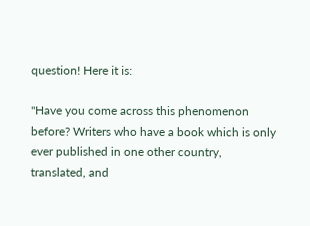question! Here it is:

"Have you come across this phenomenon before? Writers who have a book which is only ever published in one other country, translated, and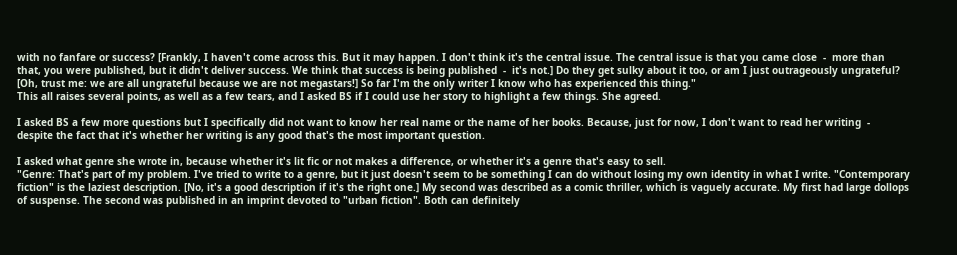with no fanfare or success? [Frankly, I haven't come across this. But it may happen. I don't think it's the central issue. The central issue is that you came close  -  more than that, you were published, but it didn't deliver success. We think that success is being published  -  it's not.] Do they get sulky about it too, or am I just outrageously ungrateful? [Oh, trust me: we are all ungrateful because we are not megastars!] So far I'm the only writer I know who has experienced this thing."
This all raises several points, as well as a few tears, and I asked BS if I could use her story to highlight a few things. She agreed.

I asked BS a few more questions but I specifically did not want to know her real name or the name of her books. Because, just for now, I don't want to read her writing  -  despite the fact that it's whether her writing is any good that's the most important question.

I asked what genre she wrote in, because whether it's lit fic or not makes a difference, or whether it's a genre that's easy to sell.
"Genre: That's part of my problem. I've tried to write to a genre, but it just doesn't seem to be something I can do without losing my own identity in what I write. "Contemporary fiction" is the laziest description. [No, it's a good description if it's the right one.] My second was described as a comic thriller, which is vaguely accurate. My first had large dollops of suspense. The second was published in an imprint devoted to "urban fiction". Both can definitely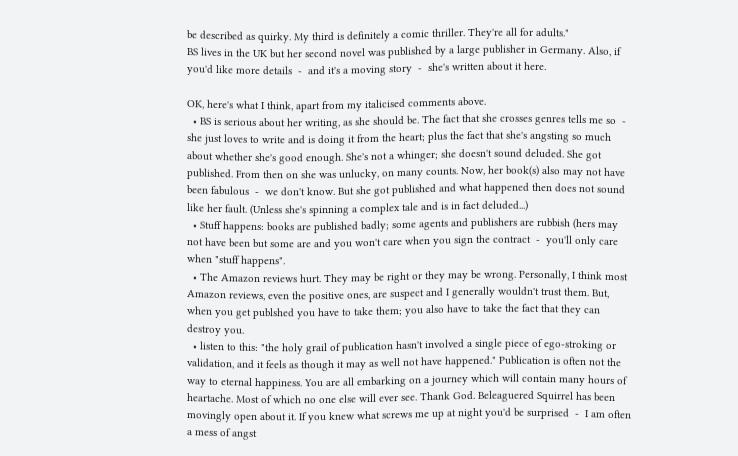be described as quirky. My third is definitely a comic thriller. They're all for adults."
BS lives in the UK but her second novel was published by a large publisher in Germany. Also, if you'd like more details  -  and it's a moving story  -  she's written about it here.

OK, here's what I think, apart from my italicised comments above.
  • BS is serious about her writing, as she should be. The fact that she crosses genres tells me so  -  she just loves to write and is doing it from the heart; plus the fact that she's angsting so much about whether she's good enough. She's not a whinger; she doesn't sound deluded. She got published. From then on she was unlucky, on many counts. Now, her book(s) also may not have been fabulous  -  we don't know. But she got published and what happened then does not sound like her fault. (Unless she's spinning a complex tale and is in fact deluded...)
  • Stuff happens: books are published badly; some agents and publishers are rubbish (hers may not have been but some are and you won't care when you sign the contract  -  you'll only care when "stuff happens".
  • The Amazon reviews hurt. They may be right or they may be wrong. Personally, I think most Amazon reviews, even the positive ones, are suspect and I generally wouldn't trust them. But, when you get publshed you have to take them; you also have to take the fact that they can destroy you.
  • listen to this: "the holy grail of publication hasn't involved a single piece of ego-stroking or validation, and it feels as though it may as well not have happened." Publication is often not the way to eternal happiness. You are all embarking on a journey which will contain many hours of heartache. Most of which no one else will ever see. Thank God. Beleaguered Squirrel has been movingly open about it. If you knew what screws me up at night you'd be surprised  -  I am often a mess of angst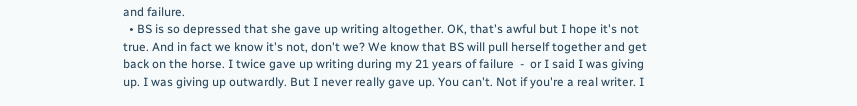and failure.
  • BS is so depressed that she gave up writing altogether. OK, that's awful but I hope it's not true. And in fact we know it's not, don't we? We know that BS will pull herself together and get back on the horse. I twice gave up writing during my 21 years of failure  -  or I said I was giving up. I was giving up outwardly. But I never really gave up. You can't. Not if you're a real writer. I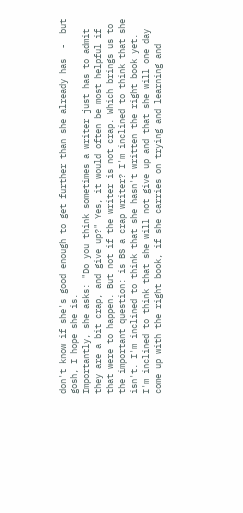don't know if she's good enough to get further than she already has  -  but gosh, I hope she is.
Importantly, she asks: "Do you think sometimes a writer just has to admit they are a bit crap, and give up?" Yes, it would often be most helpful if that were to happen. But not if the writer is not crap. Which brings us to the important question: is BS a crap writer? I'm inclined to think that she isn't. I'm inclined to think that she hasn't written the right book yet. I'm inclined to think that she will not give up and that she will one day come up with the right book, if she carries on trying and learning and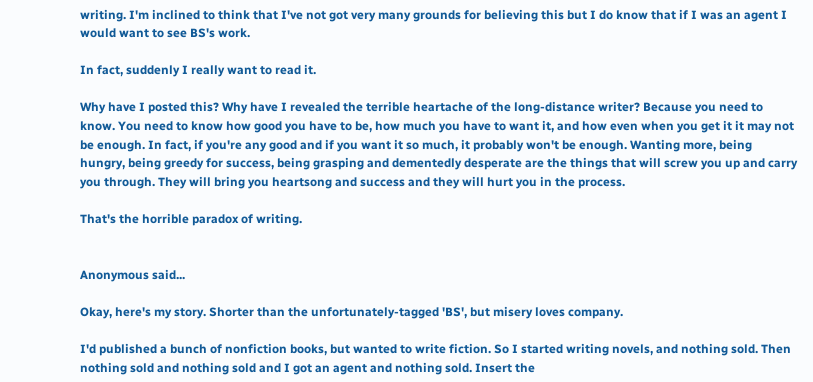writing. I'm inclined to think that I've not got very many grounds for believing this but I do know that if I was an agent I would want to see BS's work.

In fact, suddenly I really want to read it.

Why have I posted this? Why have I revealed the terrible heartache of the long-distance writer? Because you need to know. You need to know how good you have to be, how much you have to want it, and how even when you get it it may not be enough. In fact, if you're any good and if you want it so much, it probably won't be enough. Wanting more, being hungry, being greedy for success, being grasping and dementedly desperate are the things that will screw you up and carry you through. They will bring you heartsong and success and they will hurt you in the process.

That's the horrible paradox of writing.


Anonymous said...

Okay, here's my story. Shorter than the unfortunately-tagged 'BS', but misery loves company.

I'd published a bunch of nonfiction books, but wanted to write fiction. So I started writing novels, and nothing sold. Then nothing sold and nothing sold and I got an agent and nothing sold. Insert the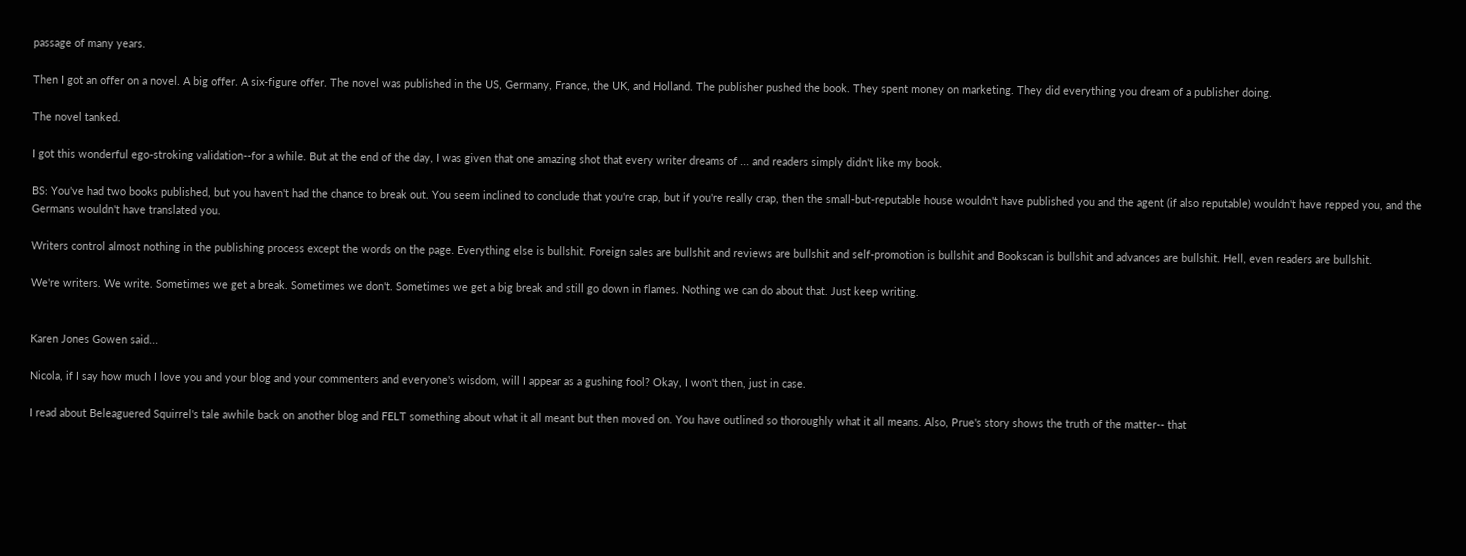passage of many years.

Then I got an offer on a novel. A big offer. A six-figure offer. The novel was published in the US, Germany, France, the UK, and Holland. The publisher pushed the book. They spent money on marketing. They did everything you dream of a publisher doing.

The novel tanked.

I got this wonderful ego-stroking validation--for a while. But at the end of the day, I was given that one amazing shot that every writer dreams of ... and readers simply didn't like my book.

BS: You've had two books published, but you haven't had the chance to break out. You seem inclined to conclude that you're crap, but if you're really crap, then the small-but-reputable house wouldn't have published you and the agent (if also reputable) wouldn't have repped you, and the Germans wouldn't have translated you.

Writers control almost nothing in the publishing process except the words on the page. Everything else is bullshit. Foreign sales are bullshit and reviews are bullshit and self-promotion is bullshit and Bookscan is bullshit and advances are bullshit. Hell, even readers are bullshit.

We're writers. We write. Sometimes we get a break. Sometimes we don't. Sometimes we get a big break and still go down in flames. Nothing we can do about that. Just keep writing.


Karen Jones Gowen said...

Nicola, if I say how much I love you and your blog and your commenters and everyone's wisdom, will I appear as a gushing fool? Okay, I won't then, just in case.

I read about Beleaguered Squirrel's tale awhile back on another blog and FELT something about what it all meant but then moved on. You have outlined so thoroughly what it all means. Also, Prue's story shows the truth of the matter-- that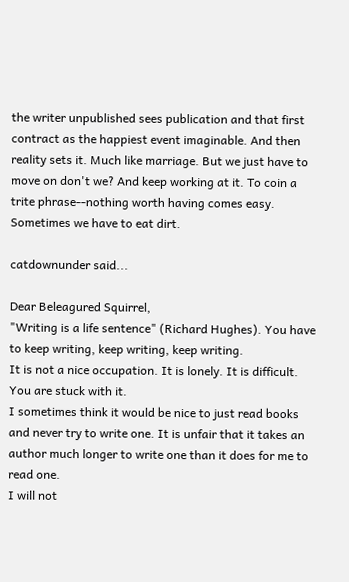the writer unpublished sees publication and that first contract as the happiest event imaginable. And then reality sets it. Much like marriage. But we just have to move on don't we? And keep working at it. To coin a trite phrase--nothing worth having comes easy. Sometimes we have to eat dirt.

catdownunder said...

Dear Beleagured Squirrel,
"Writing is a life sentence" (Richard Hughes). You have to keep writing, keep writing, keep writing.
It is not a nice occupation. It is lonely. It is difficult. You are stuck with it.
I sometimes think it would be nice to just read books and never try to write one. It is unfair that it takes an author much longer to write one than it does for me to read one.
I will not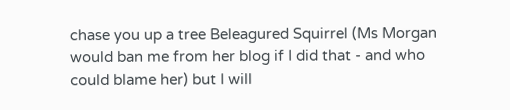chase you up a tree Beleagured Squirrel (Ms Morgan would ban me from her blog if I did that - and who could blame her) but I will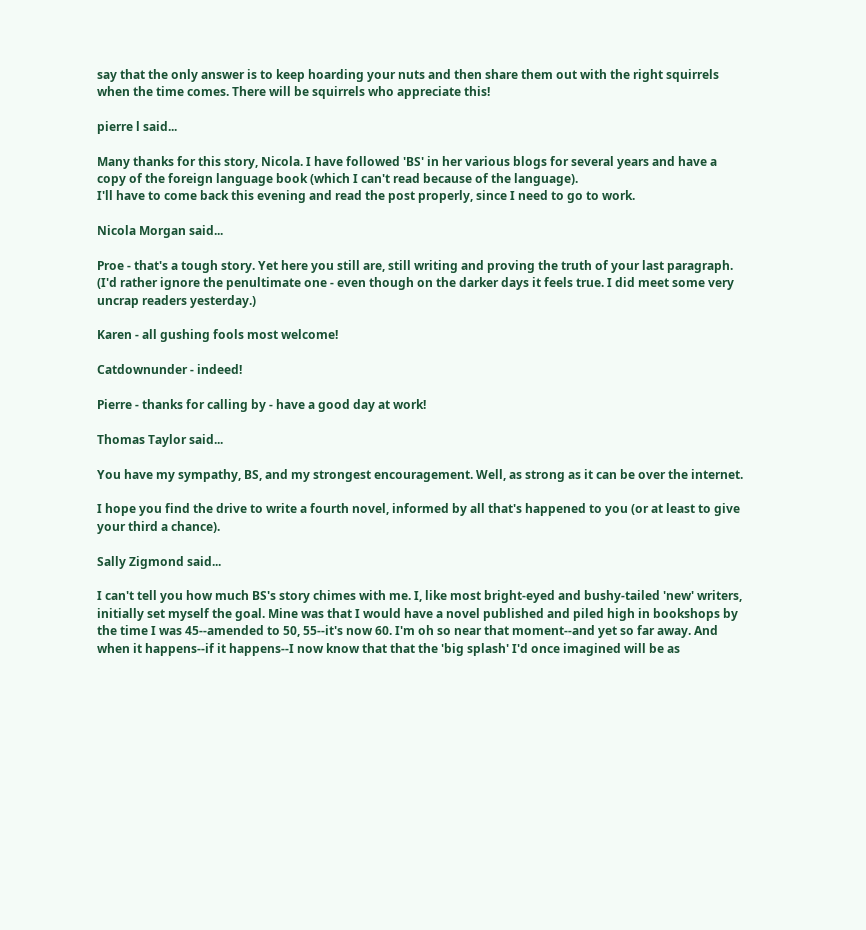say that the only answer is to keep hoarding your nuts and then share them out with the right squirrels when the time comes. There will be squirrels who appreciate this!

pierre l said...

Many thanks for this story, Nicola. I have followed 'BS' in her various blogs for several years and have a copy of the foreign language book (which I can't read because of the language).
I'll have to come back this evening and read the post properly, since I need to go to work.

Nicola Morgan said...

Proe - that's a tough story. Yet here you still are, still writing and proving the truth of your last paragraph. (I'd rather ignore the penultimate one - even though on the darker days it feels true. I did meet some very uncrap readers yesterday.)

Karen - all gushing fools most welcome!

Catdownunder - indeed!

Pierre - thanks for calling by - have a good day at work!

Thomas Taylor said...

You have my sympathy, BS, and my strongest encouragement. Well, as strong as it can be over the internet.

I hope you find the drive to write a fourth novel, informed by all that's happened to you (or at least to give your third a chance).

Sally Zigmond said...

I can't tell you how much BS's story chimes with me. I, like most bright-eyed and bushy-tailed 'new' writers, initially set myself the goal. Mine was that I would have a novel published and piled high in bookshops by the time I was 45--amended to 50, 55--it's now 60. I'm oh so near that moment--and yet so far away. And when it happens--if it happens--I now know that that the 'big splash' I'd once imagined will be as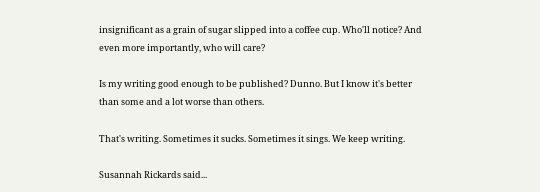insignificant as a grain of sugar slipped into a coffee cup. Who'll notice? And even more importantly, who will care?

Is my writing good enough to be published? Dunno. But I know it's better than some and a lot worse than others.

That's writing. Sometimes it sucks. Sometimes it sings. We keep writing.

Susannah Rickards said...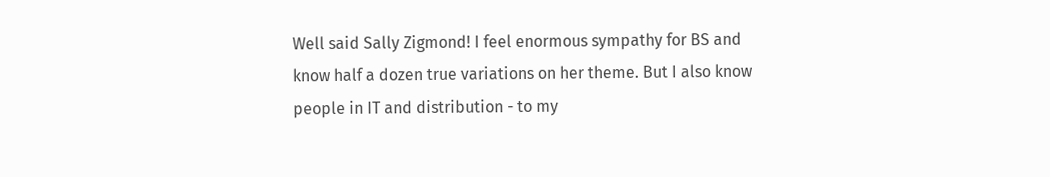Well said Sally Zigmond! I feel enormous sympathy for BS and know half a dozen true variations on her theme. But I also know people in IT and distribution - to my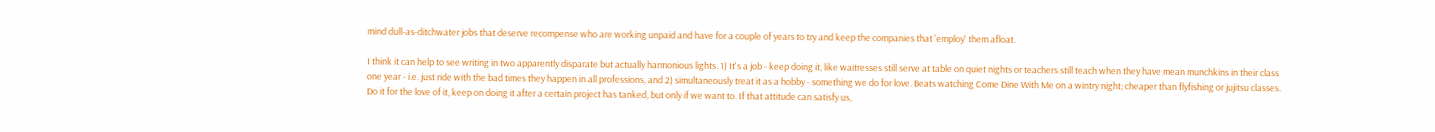mind dull-as-ditchwater jobs that deserve recompense who are working unpaid and have for a couple of years to try and keep the companies that 'employ' them afloat.

I think it can help to see writing in two apparently disparate but actually harmonious lights. 1) It's a job - keep doing it, like waitresses still serve at table on quiet nights or teachers still teach when they have mean munchkins in their class one year - i.e. just ride with the bad times they happen in all professions, and 2) simultaneously treat it as a hobby - something we do for love. Beats watching Come Dine With Me on a wintry night; cheaper than flyfishing or jujitsu classes. Do it for the love of it, keep on doing it after a certain project has tanked, but only if we want to. If that attitude can satisfy us,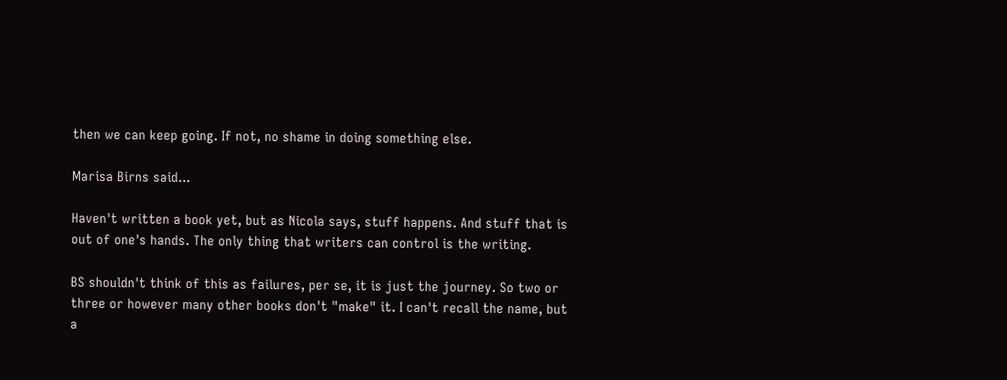then we can keep going. If not, no shame in doing something else.

Marisa Birns said...

Haven't written a book yet, but as Nicola says, stuff happens. And stuff that is out of one's hands. The only thing that writers can control is the writing.

BS shouldn't think of this as failures, per se, it is just the journey. So two or three or however many other books don't "make" it. I can't recall the name, but a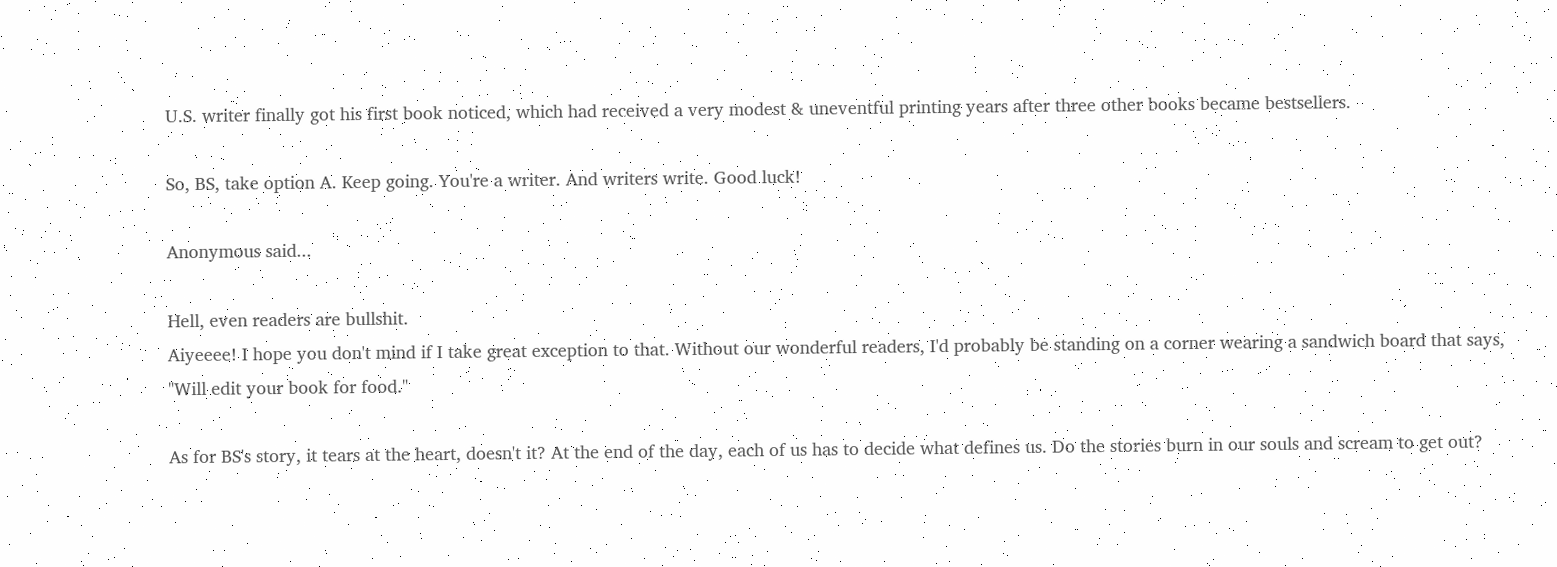U.S. writer finally got his first book noticed, which had received a very modest & uneventful printing years after three other books became bestsellers.

So, BS, take option A. Keep going. You're a writer. And writers write. Good luck!

Anonymous said...

Hell, even readers are bullshit.
Aiyeeee! I hope you don't mind if I take great exception to that. Without our wonderful readers, I'd probably be standing on a corner wearing a sandwich board that says, "Will edit your book for food."

As for BS's story, it tears at the heart, doesn't it? At the end of the day, each of us has to decide what defines us. Do the stories burn in our souls and scream to get out?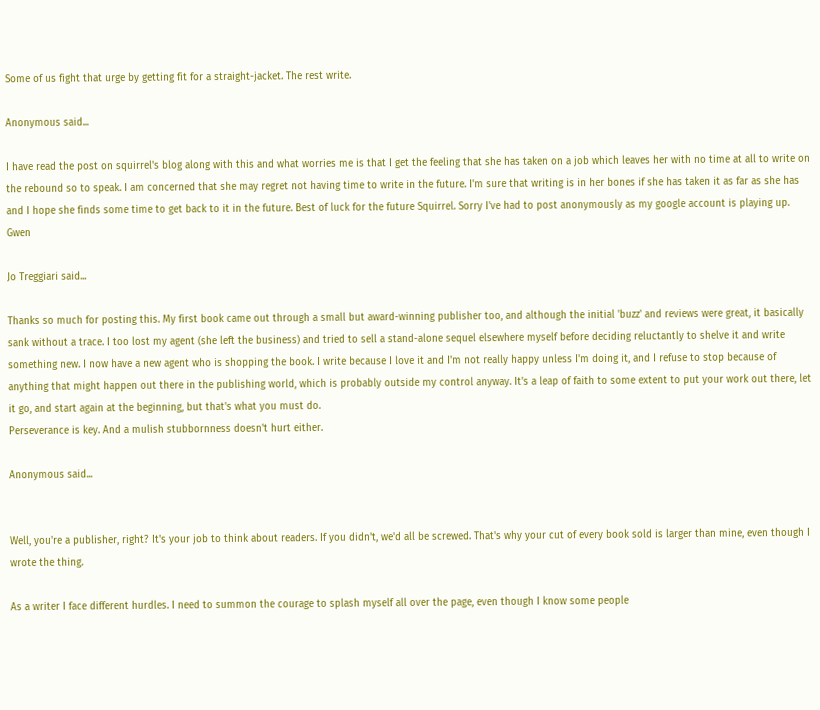Some of us fight that urge by getting fit for a straight-jacket. The rest write.

Anonymous said...

I have read the post on squirrel's blog along with this and what worries me is that I get the feeling that she has taken on a job which leaves her with no time at all to write on the rebound so to speak. I am concerned that she may regret not having time to write in the future. I'm sure that writing is in her bones if she has taken it as far as she has and I hope she finds some time to get back to it in the future. Best of luck for the future Squirrel. Sorry I've had to post anonymously as my google account is playing up. Gwen

Jo Treggiari said...

Thanks so much for posting this. My first book came out through a small but award-winning publisher too, and although the initial 'buzz' and reviews were great, it basically sank without a trace. I too lost my agent (she left the business) and tried to sell a stand-alone sequel elsewhere myself before deciding reluctantly to shelve it and write something new. I now have a new agent who is shopping the book. I write because I love it and I'm not really happy unless I'm doing it, and I refuse to stop because of anything that might happen out there in the publishing world, which is probably outside my control anyway. It's a leap of faith to some extent to put your work out there, let it go, and start again at the beginning, but that's what you must do.
Perseverance is key. And a mulish stubbornness doesn't hurt either.

Anonymous said...


Well, you're a publisher, right? It's your job to think about readers. If you didn't, we'd all be screwed. That's why your cut of every book sold is larger than mine, even though I wrote the thing.

As a writer I face different hurdles. I need to summon the courage to splash myself all over the page, even though I know some people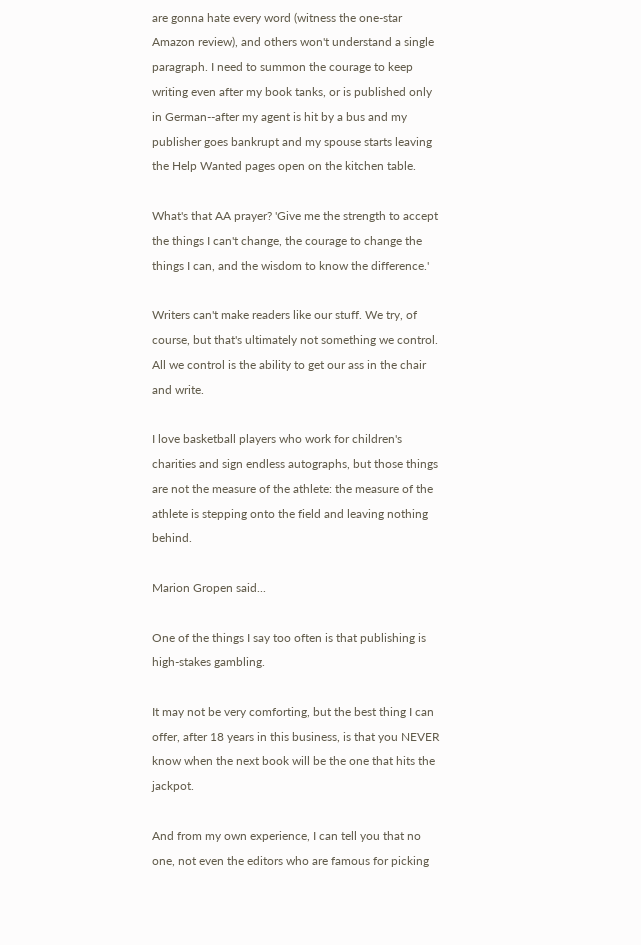are gonna hate every word (witness the one-star Amazon review), and others won't understand a single paragraph. I need to summon the courage to keep writing even after my book tanks, or is published only in German--after my agent is hit by a bus and my publisher goes bankrupt and my spouse starts leaving the Help Wanted pages open on the kitchen table.

What's that AA prayer? 'Give me the strength to accept the things I can't change, the courage to change the things I can, and the wisdom to know the difference.'

Writers can't make readers like our stuff. We try, of course, but that's ultimately not something we control. All we control is the ability to get our ass in the chair and write.

I love basketball players who work for children's charities and sign endless autographs, but those things are not the measure of the athlete: the measure of the athlete is stepping onto the field and leaving nothing behind.

Marion Gropen said...

One of the things I say too often is that publishing is high-stakes gambling.

It may not be very comforting, but the best thing I can offer, after 18 years in this business, is that you NEVER know when the next book will be the one that hits the jackpot.

And from my own experience, I can tell you that no one, not even the editors who are famous for picking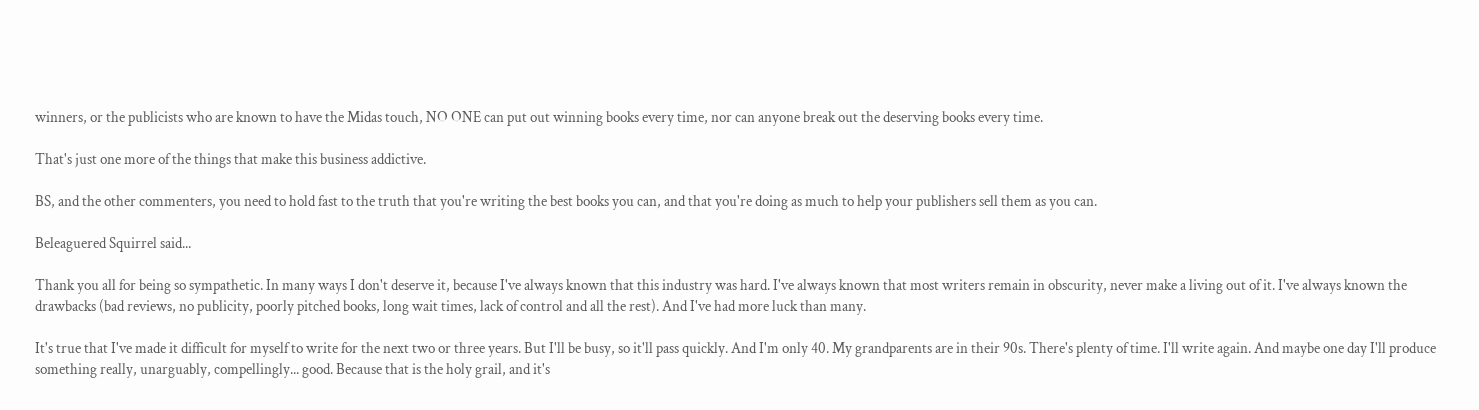winners, or the publicists who are known to have the Midas touch, NO ONE can put out winning books every time, nor can anyone break out the deserving books every time.

That's just one more of the things that make this business addictive.

BS, and the other commenters, you need to hold fast to the truth that you're writing the best books you can, and that you're doing as much to help your publishers sell them as you can.

Beleaguered Squirrel said...

Thank you all for being so sympathetic. In many ways I don't deserve it, because I've always known that this industry was hard. I've always known that most writers remain in obscurity, never make a living out of it. I've always known the drawbacks (bad reviews, no publicity, poorly pitched books, long wait times, lack of control and all the rest). And I've had more luck than many.

It's true that I've made it difficult for myself to write for the next two or three years. But I'll be busy, so it'll pass quickly. And I'm only 40. My grandparents are in their 90s. There's plenty of time. I'll write again. And maybe one day I'll produce something really, unarguably, compellingly... good. Because that is the holy grail, and it's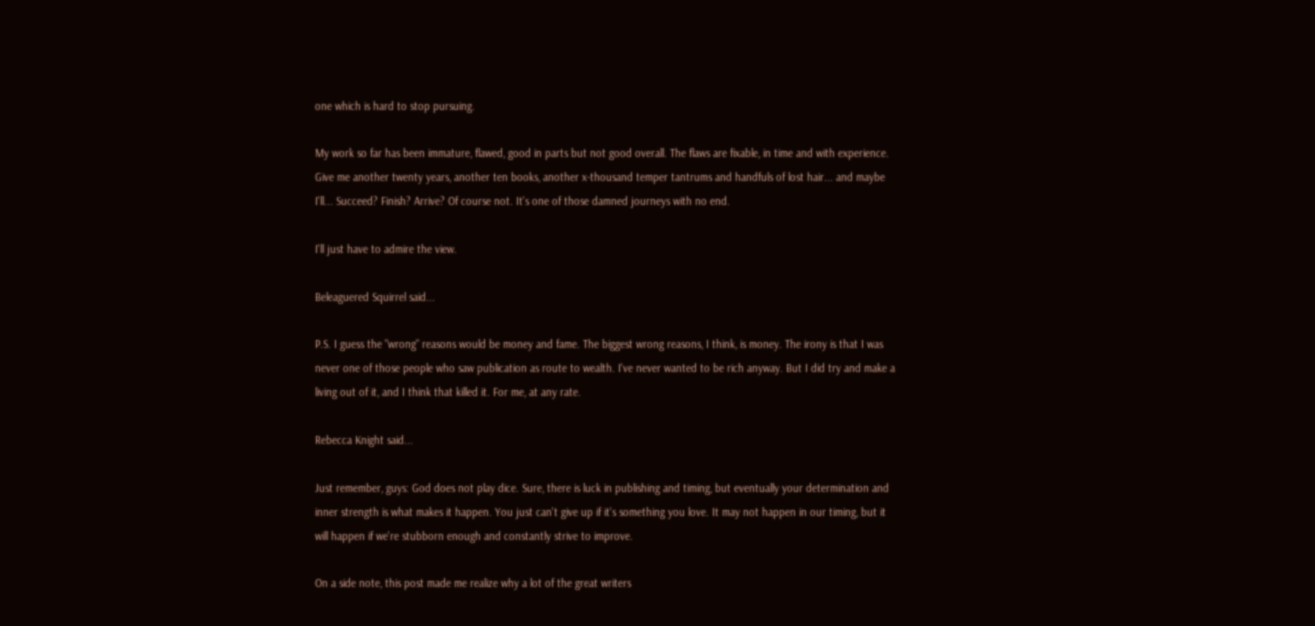one which is hard to stop pursuing.

My work so far has been immature, flawed, good in parts but not good overall. The flaws are fixable, in time and with experience. Give me another twenty years, another ten books, another x-thousand temper tantrums and handfuls of lost hair... and maybe I'll... Succeed? Finish? Arrive? Of course not. It's one of those damned journeys with no end.

I'll just have to admire the view.

Beleaguered Squirrel said...

P.S. I guess the "wrong" reasons would be money and fame. The biggest wrong reasons, I think, is money. The irony is that I was never one of those people who saw publication as route to wealth. I've never wanted to be rich anyway. But I did try and make a living out of it, and I think that killed it. For me, at any rate.

Rebecca Knight said...

Just remember, guys: God does not play dice. Sure, there is luck in publishing and timing, but eventually your determination and inner strength is what makes it happen. You just can't give up if it's something you love. It may not happen in our timing, but it will happen if we're stubborn enough and constantly strive to improve.

On a side note, this post made me realize why a lot of the great writers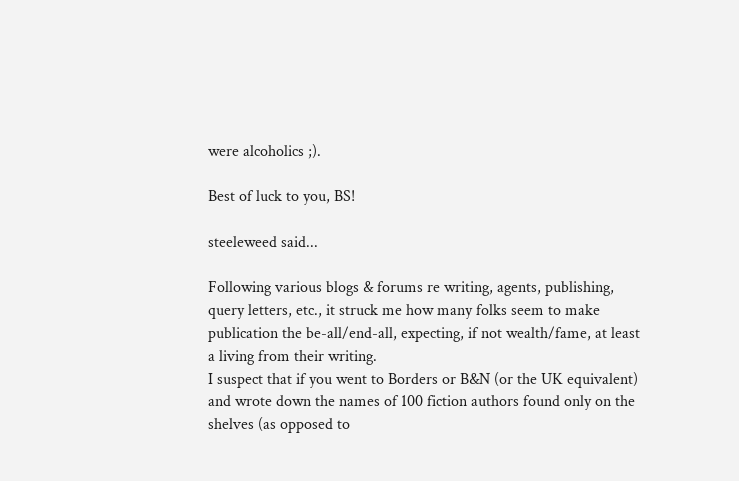were alcoholics ;).

Best of luck to you, BS!

steeleweed said...

Following various blogs & forums re writing, agents, publishing, query letters, etc., it struck me how many folks seem to make publication the be-all/end-all, expecting, if not wealth/fame, at least a living from their writing.
I suspect that if you went to Borders or B&N (or the UK equivalent) and wrote down the names of 100 fiction authors found only on the shelves (as opposed to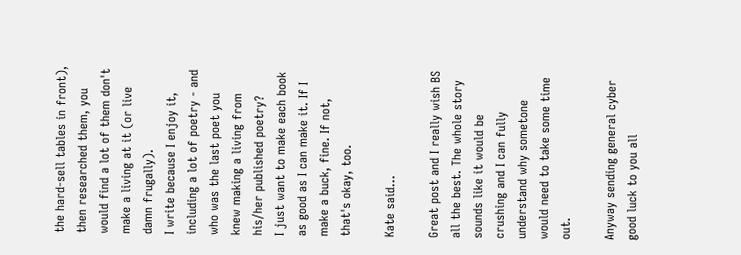the hard-sell tables in front), then researched them, you would find a lot of them don't make a living at it (or live damn frugally).
I write because I enjoy it, including a lot of poetry - and who was the last poet you knew making a living from his/her published poetry?
I just want to make each book as good as I can make it. If I make a buck, fine. If not, that's okay, too.

Kate said...

Great post and I really wish BS all the best. The whole story sounds like it would be crushing and I can fully understand why sometone would need to take some time out.

Anyway sending general cyber good luck to you all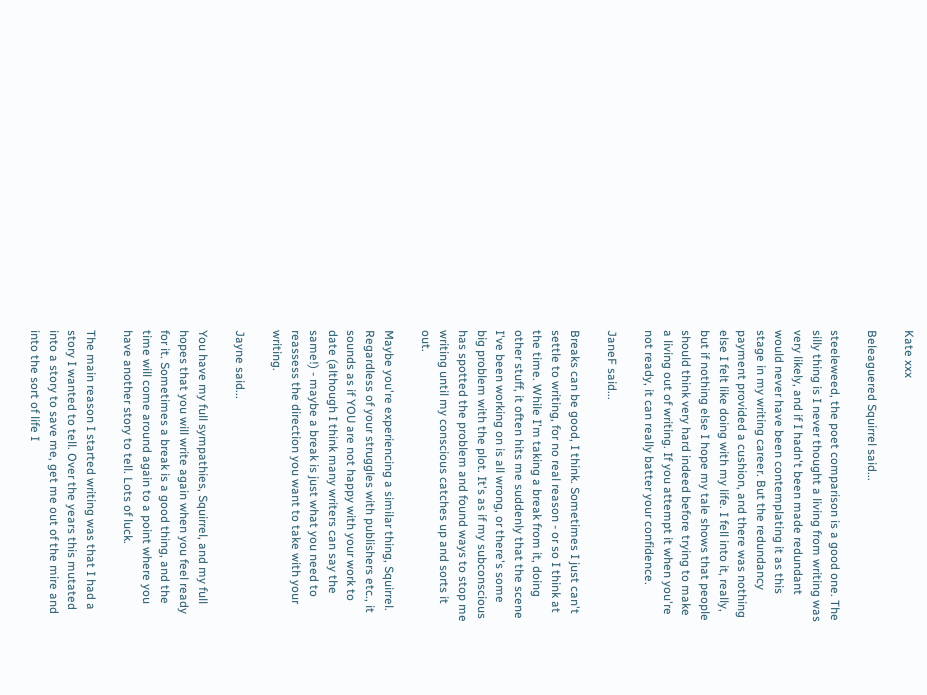Kate xxx

Beleaguered Squirrel said...

steeleweed, the poet comparison is a good one. The silly thing is I never thought a living from writing was very likely, and if I hadn't been made redundant would never have been contemplating it as this stage in my writing career. But the redundancy payment provided a cushion, and there was nothing else I felt like doing with my life. I fell into it, really, but if nothing else I hope my tale shows that people should think very hard indeed before trying to make a living out of writing. If you attempt it when you're not ready, it can really batter your confidence.

JaneF said...

Breaks can be good, I think. Sometimes I just can't settle to writing, for no real reason - or so I think at the time. While I'm taking a break from it, doing other stuff, it often hits me suddenly that the scene I've been working on is all wrong, or there's some big problem with the plot. It's as if my subconscious has spotted the problem and found ways to stop me writing until my conscious catches up and sorts it out.

Maybe you're experiencing a similar thing, Squirrel. Regardless of your struggles with publishers etc., it sounds as if YOU are not happy with your work to date (although I think many writers can say the same!) - maybe a break is just what you need to reassess the direction you want to take with your writing.

Jayne said...

You have my full sympathies, Squirrel, and my full hopes that you will write again when you feel ready for it. Sometimes a break is a good thing, and the time will come around again to a point where you have another story to tell. Lots of luck.

The main reason I started writing was that I had a story I wanted to tell. Over the years this mutated into a story to save me, get me out of the mire and into the sort of life I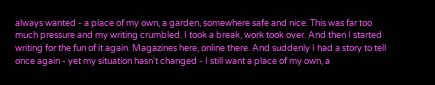always wanted - a place of my own, a garden, somewhere safe and nice. This was far too much pressure and my writing crumbled. I took a break, work took over. And then I started writing for the fun of it again. Magazines here, online there. And suddenly I had a story to tell once again - yet my situation hasn't changed - I still want a place of my own, a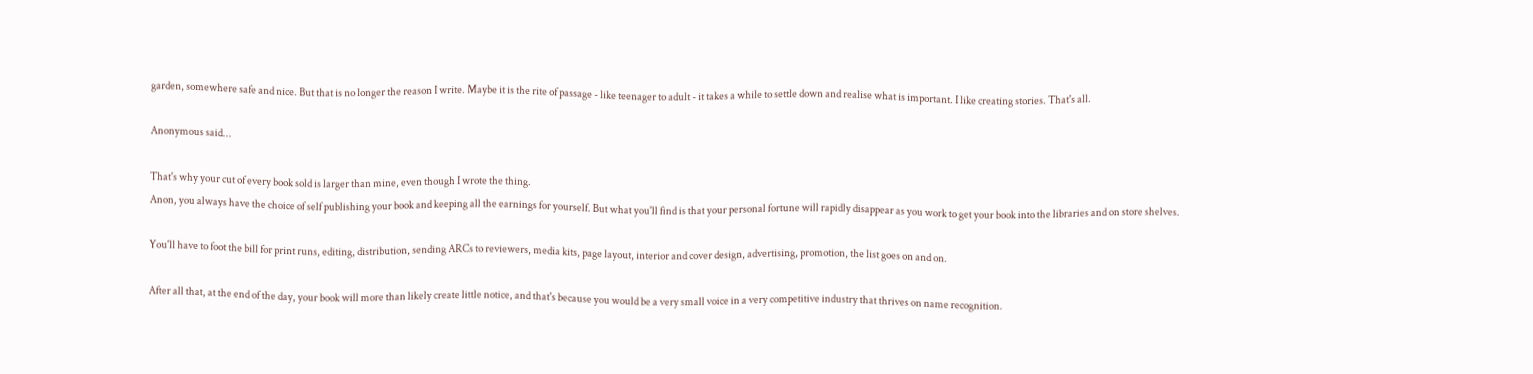garden, somewhere safe and nice. But that is no longer the reason I write. Maybe it is the rite of passage - like teenager to adult - it takes a while to settle down and realise what is important. I like creating stories. That's all.

Anonymous said...

That's why your cut of every book sold is larger than mine, even though I wrote the thing.
Anon, you always have the choice of self publishing your book and keeping all the earnings for yourself. But what you'll find is that your personal fortune will rapidly disappear as you work to get your book into the libraries and on store shelves.

You'll have to foot the bill for print runs, editing, distribution, sending ARCs to reviewers, media kits, page layout, interior and cover design, advertising, promotion, the list goes on and on.

After all that, at the end of the day, your book will more than likely create little notice, and that's because you would be a very small voice in a very competitive industry that thrives on name recognition.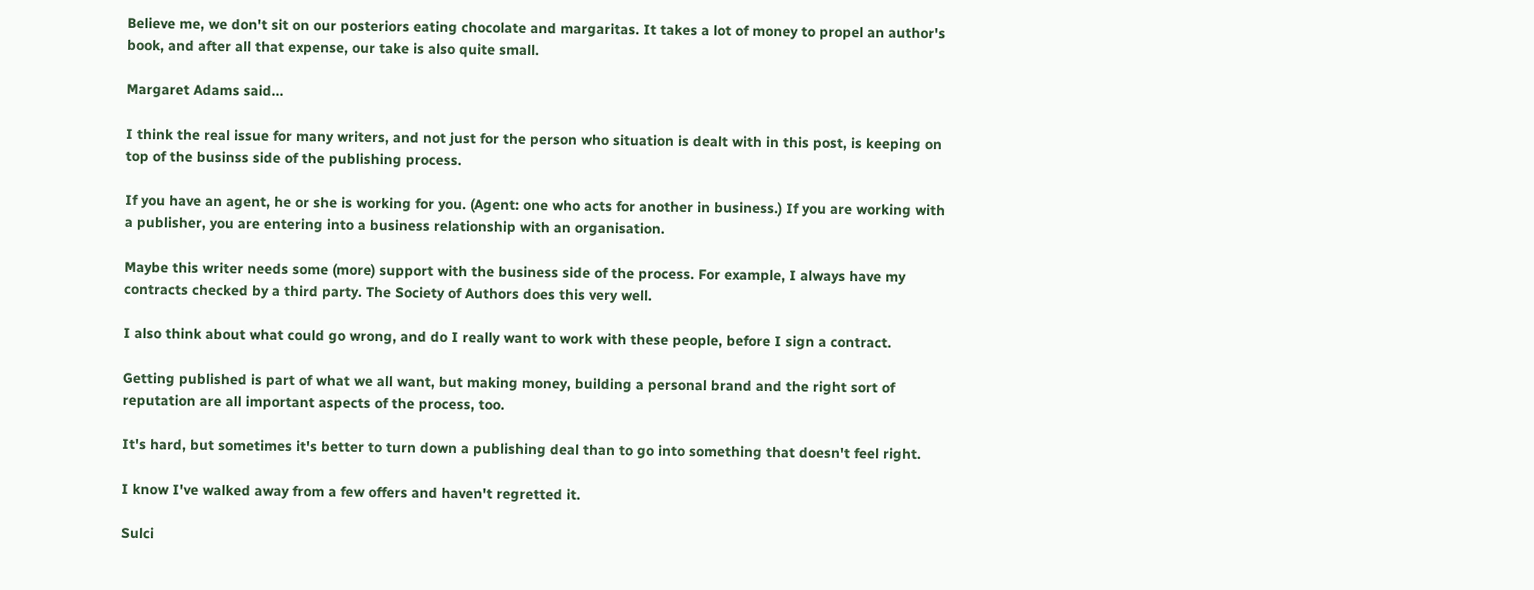Believe me, we don't sit on our posteriors eating chocolate and margaritas. It takes a lot of money to propel an author's book, and after all that expense, our take is also quite small.

Margaret Adams said...

I think the real issue for many writers, and not just for the person who situation is dealt with in this post, is keeping on top of the businss side of the publishing process.

If you have an agent, he or she is working for you. (Agent: one who acts for another in business.) If you are working with a publisher, you are entering into a business relationship with an organisation.

Maybe this writer needs some (more) support with the business side of the process. For example, I always have my contracts checked by a third party. The Society of Authors does this very well.

I also think about what could go wrong, and do I really want to work with these people, before I sign a contract.

Getting published is part of what we all want, but making money, building a personal brand and the right sort of reputation are all important aspects of the process, too.

It's hard, but sometimes it's better to turn down a publishing deal than to go into something that doesn't feel right.

I know I've walked away from a few offers and haven't regretted it.

Sulci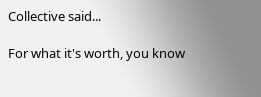Collective said...

For what it's worth, you know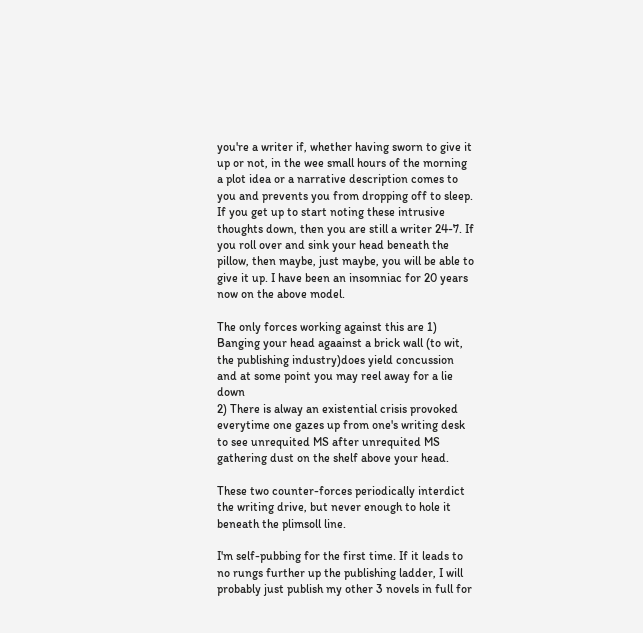you're a writer if, whether having sworn to give it up or not, in the wee small hours of the morning a plot idea or a narrative description comes to you and prevents you from dropping off to sleep. If you get up to start noting these intrusive thoughts down, then you are still a writer 24-7. If you roll over and sink your head beneath the pillow, then maybe, just maybe, you will be able to give it up. I have been an insomniac for 20 years now on the above model.

The only forces working against this are 1) Banging your head agaainst a brick wall (to wit, the publishing industry)does yield concussion and at some point you may reel away for a lie down
2) There is alway an existential crisis provoked everytime one gazes up from one's writing desk to see unrequited MS after unrequited MS gathering dust on the shelf above your head.

These two counter-forces periodically interdict the writing drive, but never enough to hole it beneath the plimsoll line.

I'm self-pubbing for the first time. If it leads to no rungs further up the publishing ladder, I will probably just publish my other 3 novels in full for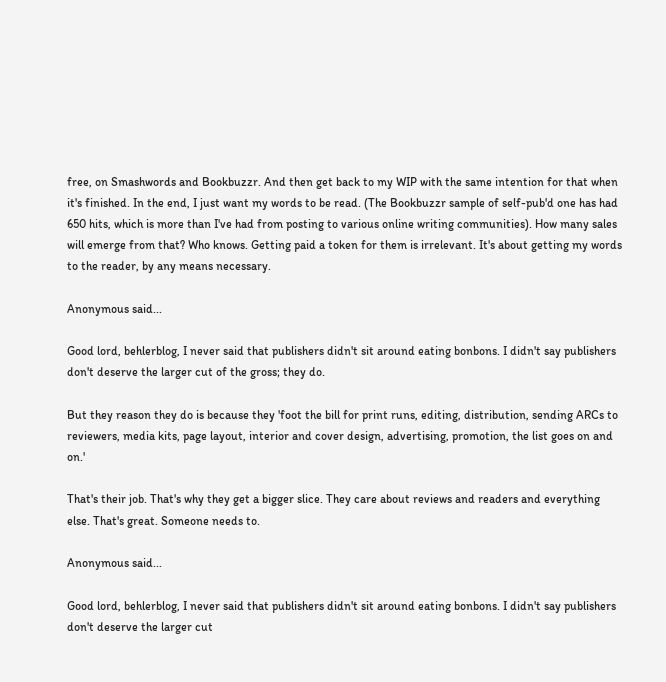free, on Smashwords and Bookbuzzr. And then get back to my WIP with the same intention for that when it's finished. In the end, I just want my words to be read. (The Bookbuzzr sample of self-pub'd one has had 650 hits, which is more than I've had from posting to various online writing communities). How many sales will emerge from that? Who knows. Getting paid a token for them is irrelevant. It's about getting my words to the reader, by any means necessary.

Anonymous said...

Good lord, behlerblog, I never said that publishers didn't sit around eating bonbons. I didn't say publishers don't deserve the larger cut of the gross; they do.

But they reason they do is because they 'foot the bill for print runs, editing, distribution, sending ARCs to reviewers, media kits, page layout, interior and cover design, advertising, promotion, the list goes on and on.'

That's their job. That's why they get a bigger slice. They care about reviews and readers and everything else. That's great. Someone needs to.

Anonymous said...

Good lord, behlerblog, I never said that publishers didn't sit around eating bonbons. I didn't say publishers don't deserve the larger cut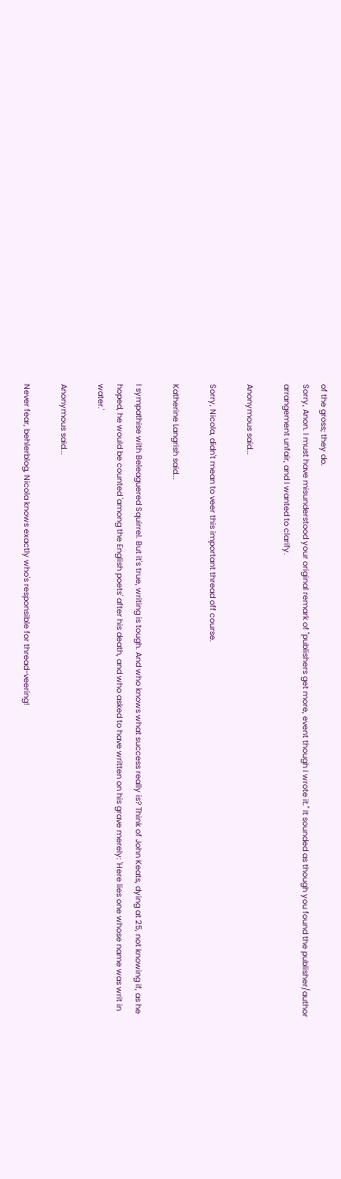of the gross; they do.
Sorry, Anon. I must have misunderstood your original remark of "publishers get more, event though I wrote it." It sounded as though you found the publisher/author arrangement unfair, and I wanted to clarify.

Anonymous said...

Sorry, Nicola, didn't mean to veer this important thread off course.

Katherine Langrish said...

I sympathise with Beleaguered Squirrel. But it's true, writing is tough. And who knows what success really is? Think of John Keats, dying at 25, not knowing if, as he hoped, he would be counted 'among the English poets' after his death, and who asked to have written on his grave merely: 'Here lies one whose name was writ in water.'

Anonymous said...

Never fear, behlerblog, Nicola knows exactly who's responsible for thread-veering!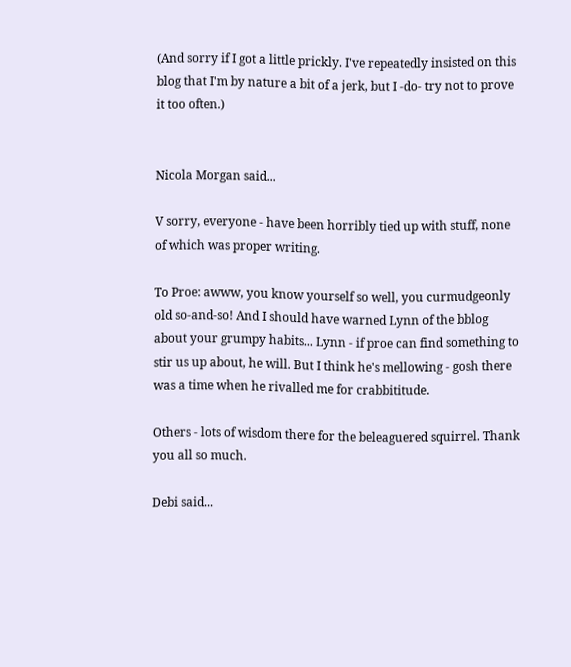(And sorry if I got a little prickly. I've repeatedly insisted on this blog that I'm by nature a bit of a jerk, but I -do- try not to prove it too often.)


Nicola Morgan said...

V sorry, everyone - have been horribly tied up with stuff, none of which was proper writing.

To Proe: awww, you know yourself so well, you curmudgeonly old so-and-so! And I should have warned Lynn of the bblog about your grumpy habits... Lynn - if proe can find something to stir us up about, he will. But I think he's mellowing - gosh there was a time when he rivalled me for crabbititude.

Others - lots of wisdom there for the beleaguered squirrel. Thank you all so much.

Debi said...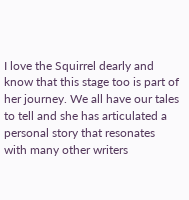I love the Squirrel dearly and know that this stage too is part of her journey. We all have our tales to tell and she has articulated a personal story that resonates with many other writers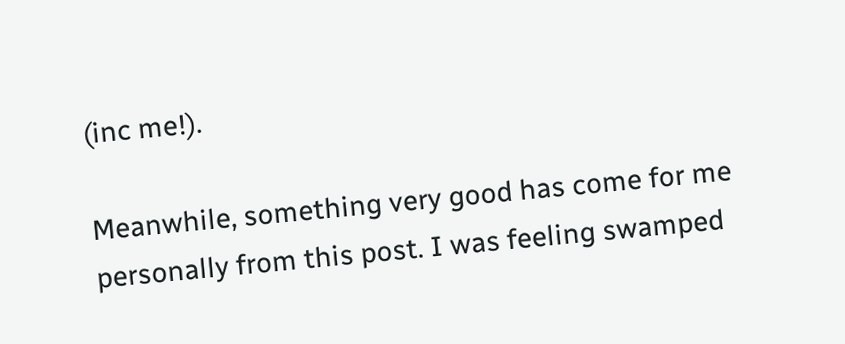(inc me!).

Meanwhile, something very good has come for me personally from this post. I was feeling swamped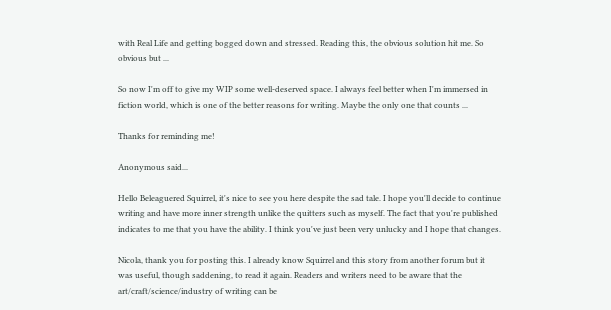with Real Life and getting bogged down and stressed. Reading this, the obvious solution hit me. So obvious but ...

So now I'm off to give my WIP some well-deserved space. I always feel better when I'm immersed in fiction world, which is one of the better reasons for writing. Maybe the only one that counts ...

Thanks for reminding me!

Anonymous said...

Hello Beleaguered Squirrel, it's nice to see you here despite the sad tale. I hope you'll decide to continue writing and have more inner strength unlike the quitters such as myself. The fact that you're published indicates to me that you have the ability. I think you've just been very unlucky and I hope that changes.

Nicola, thank you for posting this. I already know Squirrel and this story from another forum but it was useful, though saddening, to read it again. Readers and writers need to be aware that the art/craft/science/industry of writing can be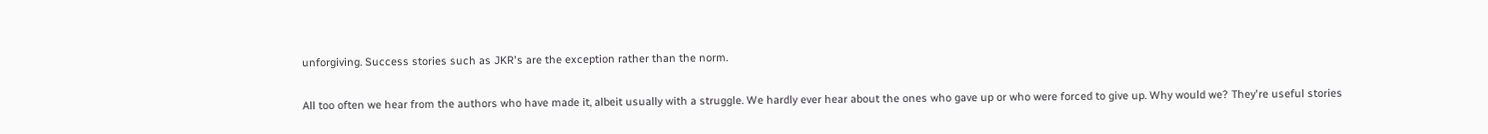unforgiving. Success stories such as JKR's are the exception rather than the norm.

All too often we hear from the authors who have made it, albeit usually with a struggle. We hardly ever hear about the ones who gave up or who were forced to give up. Why would we? They're useful stories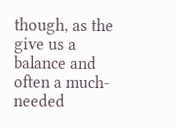though, as the give us a balance and often a much-needed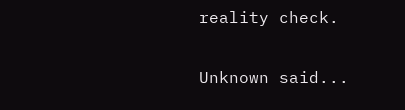reality check.

Unknown said...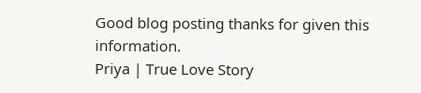Good blog posting thanks for given this information.
Priya | True Love Story